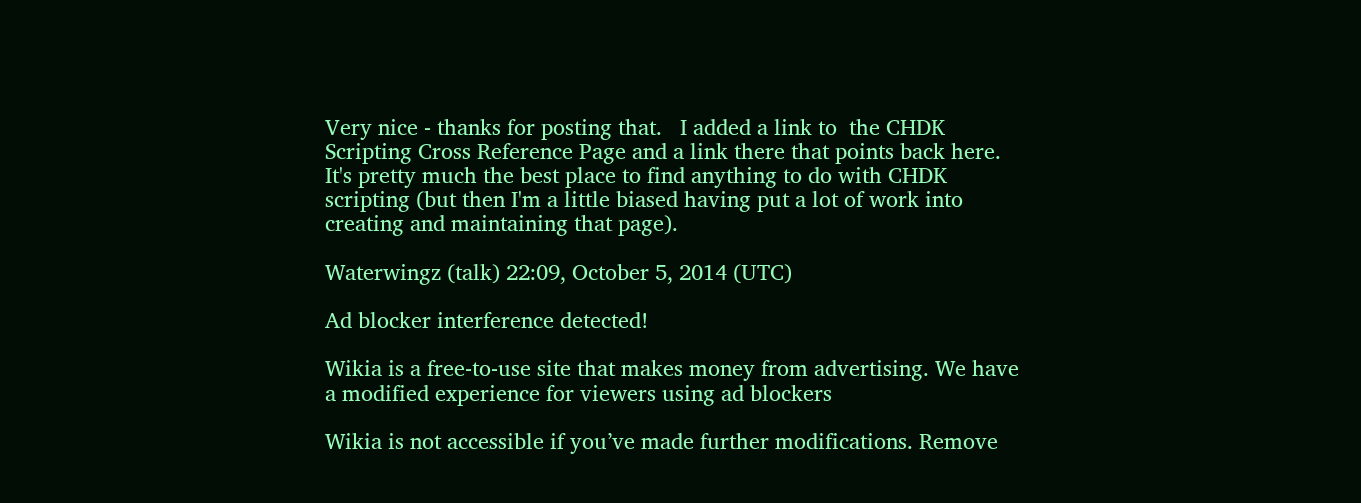Very nice - thanks for posting that.   I added a link to  the CHDK Scripting Cross Reference Page and a link there that points back here.  It's pretty much the best place to find anything to do with CHDK scripting (but then I'm a little biased having put a lot of work into creating and maintaining that page).

Waterwingz (talk) 22:09, October 5, 2014 (UTC)

Ad blocker interference detected!

Wikia is a free-to-use site that makes money from advertising. We have a modified experience for viewers using ad blockers

Wikia is not accessible if you’ve made further modifications. Remove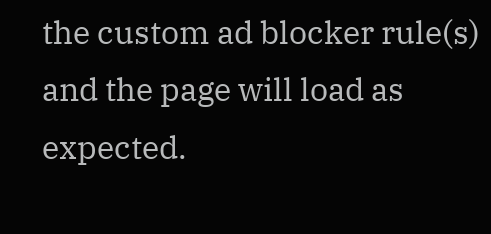the custom ad blocker rule(s) and the page will load as expected.